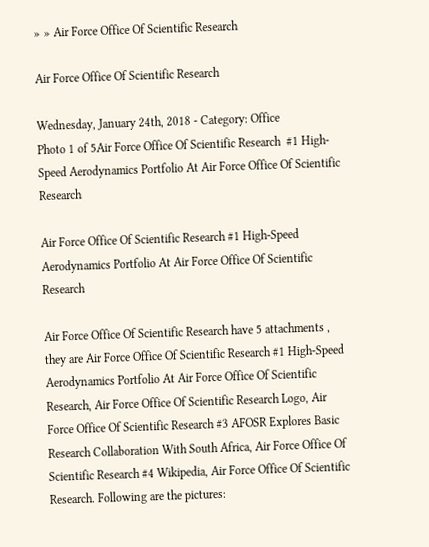» » Air Force Office Of Scientific Research

Air Force Office Of Scientific Research

Wednesday, January 24th, 2018 - Category: Office
Photo 1 of 5Air Force Office Of Scientific Research  #1 High-Speed Aerodynamics Portfolio At Air Force Office Of Scientific Research

Air Force Office Of Scientific Research #1 High-Speed Aerodynamics Portfolio At Air Force Office Of Scientific Research

Air Force Office Of Scientific Research have 5 attachments , they are Air Force Office Of Scientific Research #1 High-Speed Aerodynamics Portfolio At Air Force Office Of Scientific Research, Air Force Office Of Scientific Research Logo, Air Force Office Of Scientific Research #3 AFOSR Explores Basic Research Collaboration With South Africa, Air Force Office Of Scientific Research #4 Wikipedia, Air Force Office Of Scientific Research. Following are the pictures: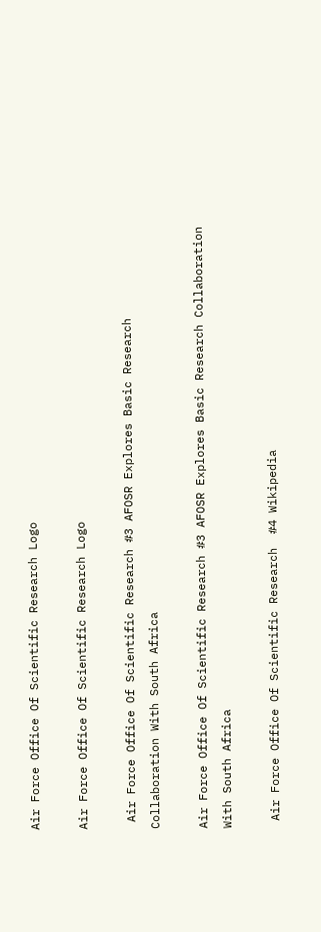Air Force Office Of Scientific Research Logo

Air Force Office Of Scientific Research Logo

 Air Force Office Of Scientific Research #3 AFOSR Explores Basic Research Collaboration With South Africa

Air Force Office Of Scientific Research #3 AFOSR Explores Basic Research Collaboration With South Africa

 Air Force Office Of Scientific Research  #4 Wikipedia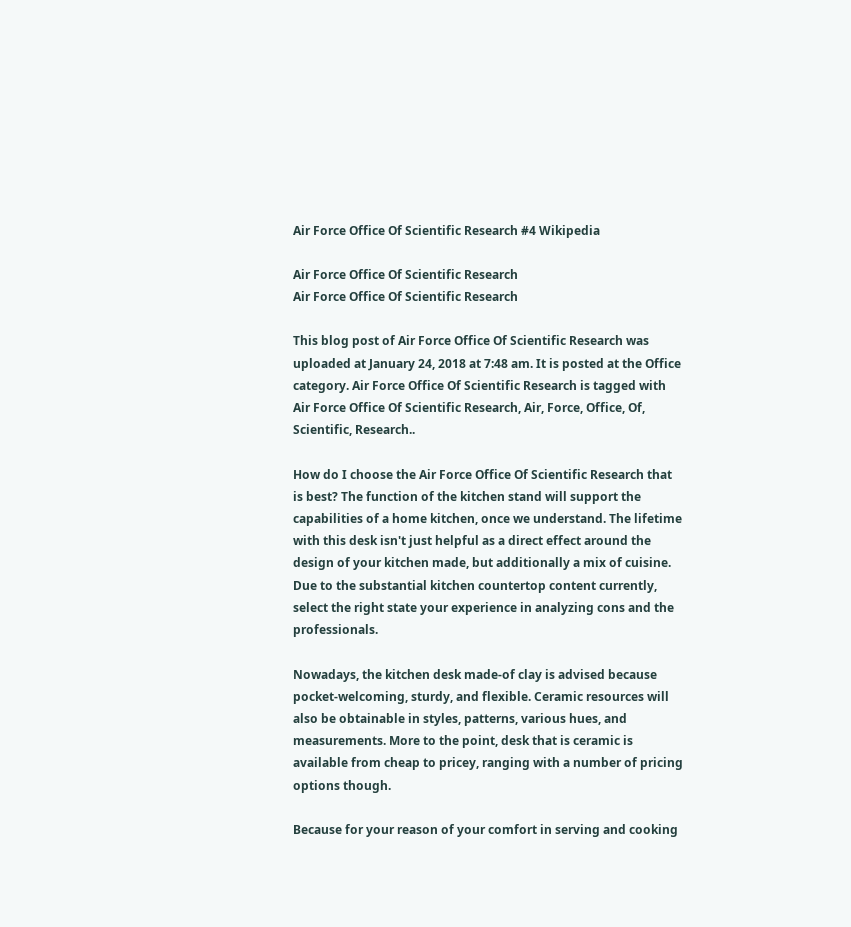Air Force Office Of Scientific Research #4 Wikipedia

Air Force Office Of Scientific Research
Air Force Office Of Scientific Research

This blog post of Air Force Office Of Scientific Research was uploaded at January 24, 2018 at 7:48 am. It is posted at the Office category. Air Force Office Of Scientific Research is tagged with Air Force Office Of Scientific Research, Air, Force, Office, Of, Scientific, Research..

How do I choose the Air Force Office Of Scientific Research that is best? The function of the kitchen stand will support the capabilities of a home kitchen, once we understand. The lifetime with this desk isn't just helpful as a direct effect around the design of your kitchen made, but additionally a mix of cuisine. Due to the substantial kitchen countertop content currently, select the right state your experience in analyzing cons and the professionals.

Nowadays, the kitchen desk made-of clay is advised because pocket-welcoming, sturdy, and flexible. Ceramic resources will also be obtainable in styles, patterns, various hues, and measurements. More to the point, desk that is ceramic is available from cheap to pricey, ranging with a number of pricing options though.

Because for your reason of your comfort in serving and cooking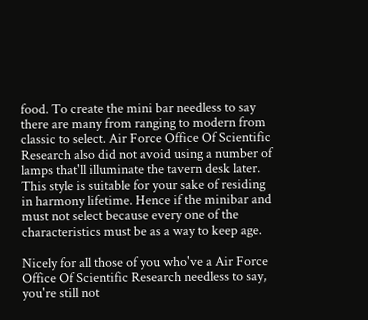food. To create the mini bar needless to say there are many from ranging to modern from classic to select. Air Force Office Of Scientific Research also did not avoid using a number of lamps that'll illuminate the tavern desk later. This style is suitable for your sake of residing in harmony lifetime. Hence if the minibar and must not select because every one of the characteristics must be as a way to keep age.

Nicely for all those of you who've a Air Force Office Of Scientific Research needless to say, you're still not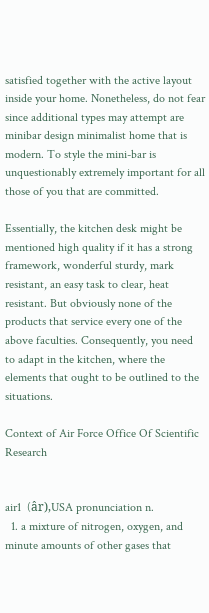satisfied together with the active layout inside your home. Nonetheless, do not fear since additional types may attempt are minibar design minimalist home that is modern. To style the mini-bar is unquestionably extremely important for all those of you that are committed.

Essentially, the kitchen desk might be mentioned high quality if it has a strong framework, wonderful sturdy, mark resistant, an easy task to clear, heat resistant. But obviously none of the products that service every one of the above faculties. Consequently, you need to adapt in the kitchen, where the elements that ought to be outlined to the situations.

Context of Air Force Office Of Scientific Research


air1  (âr),USA pronunciation n.
  1. a mixture of nitrogen, oxygen, and minute amounts of other gases that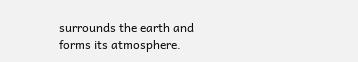surrounds the earth and forms its atmosphere.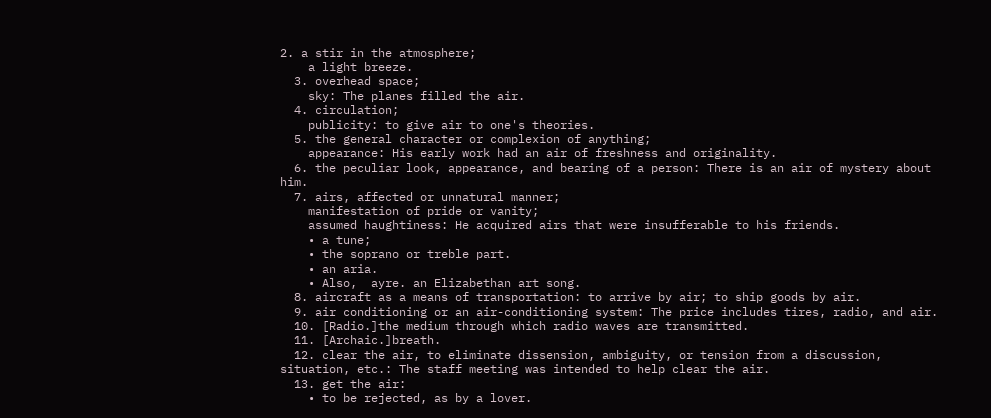2. a stir in the atmosphere;
    a light breeze.
  3. overhead space;
    sky: The planes filled the air.
  4. circulation;
    publicity: to give air to one's theories.
  5. the general character or complexion of anything;
    appearance: His early work had an air of freshness and originality.
  6. the peculiar look, appearance, and bearing of a person: There is an air of mystery about him.
  7. airs, affected or unnatural manner;
    manifestation of pride or vanity;
    assumed haughtiness: He acquired airs that were insufferable to his friends.
    • a tune;
    • the soprano or treble part.
    • an aria.
    • Also,  ayre. an Elizabethan art song.
  8. aircraft as a means of transportation: to arrive by air; to ship goods by air.
  9. air conditioning or an air-conditioning system: The price includes tires, radio, and air.
  10. [Radio.]the medium through which radio waves are transmitted.
  11. [Archaic.]breath.
  12. clear the air, to eliminate dissension, ambiguity, or tension from a discussion, situation, etc.: The staff meeting was intended to help clear the air.
  13. get the air:
    • to be rejected, as by a lover.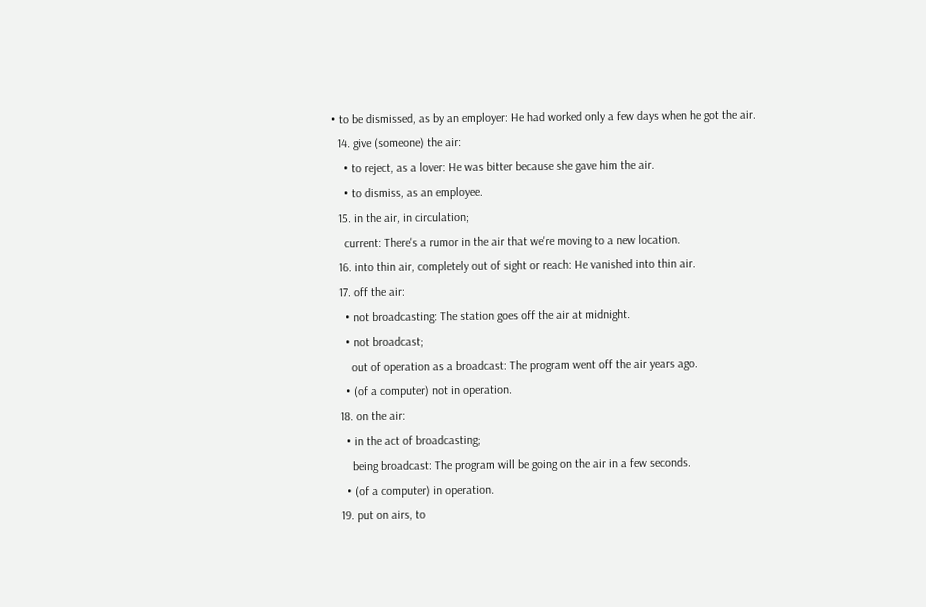• to be dismissed, as by an employer: He had worked only a few days when he got the air.
  14. give (someone) the air:
    • to reject, as a lover: He was bitter because she gave him the air.
    • to dismiss, as an employee.
  15. in the air, in circulation;
    current: There's a rumor in the air that we're moving to a new location.
  16. into thin air, completely out of sight or reach: He vanished into thin air.
  17. off the air:
    • not broadcasting: The station goes off the air at midnight.
    • not broadcast;
      out of operation as a broadcast: The program went off the air years ago.
    • (of a computer) not in operation.
  18. on the air:
    • in the act of broadcasting;
      being broadcast: The program will be going on the air in a few seconds.
    • (of a computer) in operation.
  19. put on airs, to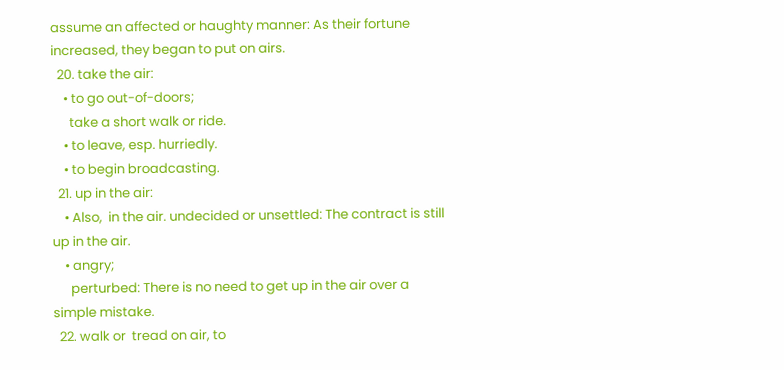assume an affected or haughty manner: As their fortune increased, they began to put on airs.
  20. take the air:
    • to go out-of-doors;
      take a short walk or ride.
    • to leave, esp. hurriedly.
    • to begin broadcasting.
  21. up in the air:
    • Also,  in the air. undecided or unsettled: The contract is still up in the air.
    • angry;
      perturbed: There is no need to get up in the air over a simple mistake.
  22. walk or  tread on air, to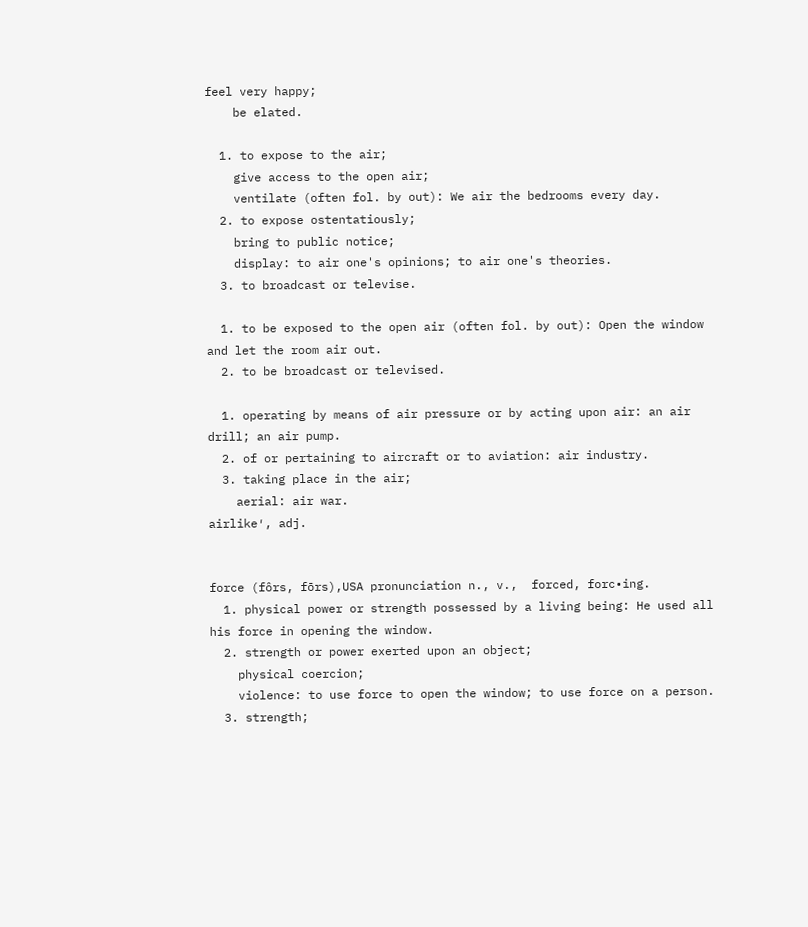feel very happy;
    be elated.

  1. to expose to the air;
    give access to the open air;
    ventilate (often fol. by out): We air the bedrooms every day.
  2. to expose ostentatiously;
    bring to public notice;
    display: to air one's opinions; to air one's theories.
  3. to broadcast or televise.

  1. to be exposed to the open air (often fol. by out): Open the window and let the room air out.
  2. to be broadcast or televised.

  1. operating by means of air pressure or by acting upon air: an air drill; an air pump.
  2. of or pertaining to aircraft or to aviation: air industry.
  3. taking place in the air;
    aerial: air war.
airlike′, adj.


force (fôrs, fōrs),USA pronunciation n., v.,  forced, forc•ing.
  1. physical power or strength possessed by a living being: He used all his force in opening the window.
  2. strength or power exerted upon an object;
    physical coercion;
    violence: to use force to open the window; to use force on a person.
  3. strength;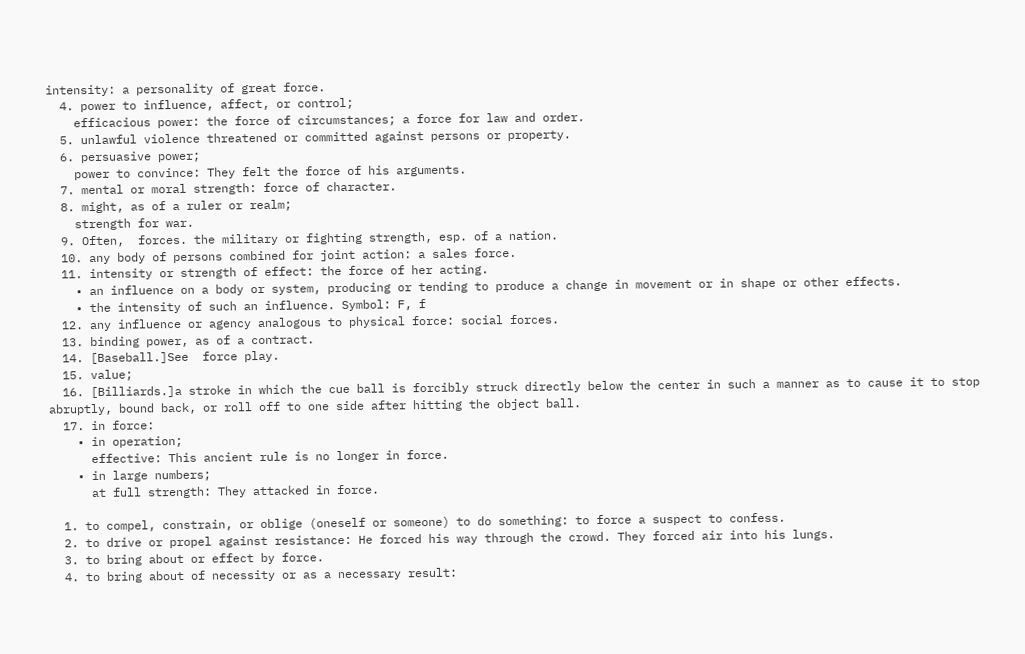intensity: a personality of great force.
  4. power to influence, affect, or control;
    efficacious power: the force of circumstances; a force for law and order.
  5. unlawful violence threatened or committed against persons or property.
  6. persuasive power;
    power to convince: They felt the force of his arguments.
  7. mental or moral strength: force of character.
  8. might, as of a ruler or realm;
    strength for war.
  9. Often,  forces. the military or fighting strength, esp. of a nation.
  10. any body of persons combined for joint action: a sales force.
  11. intensity or strength of effect: the force of her acting.
    • an influence on a body or system, producing or tending to produce a change in movement or in shape or other effects.
    • the intensity of such an influence. Symbol: F, f
  12. any influence or agency analogous to physical force: social forces.
  13. binding power, as of a contract.
  14. [Baseball.]See  force play.
  15. value;
  16. [Billiards.]a stroke in which the cue ball is forcibly struck directly below the center in such a manner as to cause it to stop abruptly, bound back, or roll off to one side after hitting the object ball.
  17. in force:
    • in operation;
      effective: This ancient rule is no longer in force.
    • in large numbers;
      at full strength: They attacked in force.

  1. to compel, constrain, or oblige (oneself or someone) to do something: to force a suspect to confess.
  2. to drive or propel against resistance: He forced his way through the crowd. They forced air into his lungs.
  3. to bring about or effect by force.
  4. to bring about of necessity or as a necessary result: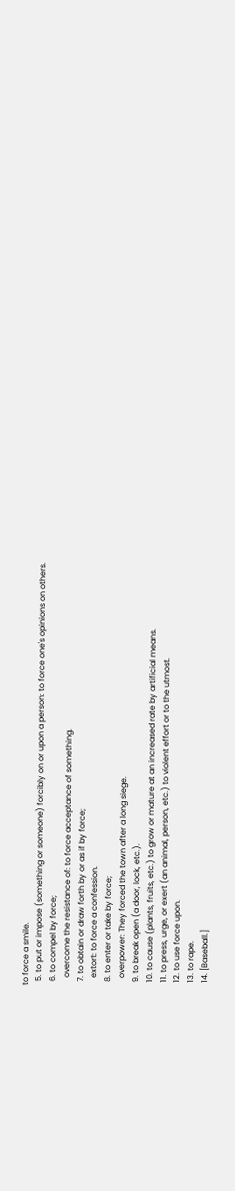to force a smile.
  5. to put or impose (something or someone) forcibly on or upon a person: to force one's opinions on others.
  6. to compel by force;
    overcome the resistance of: to force acceptance of something.
  7. to obtain or draw forth by or as if by force;
    extort: to force a confession.
  8. to enter or take by force;
    overpower: They forced the town after a long siege.
  9. to break open (a door, lock, etc.).
  10. to cause (plants, fruits, etc.) to grow or mature at an increased rate by artificial means.
  11. to press, urge, or exert (an animal, person, etc.) to violent effort or to the utmost.
  12. to use force upon.
  13. to rape.
  14. [Baseball.]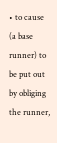• to cause (a base runner) to be put out by obliging the runner,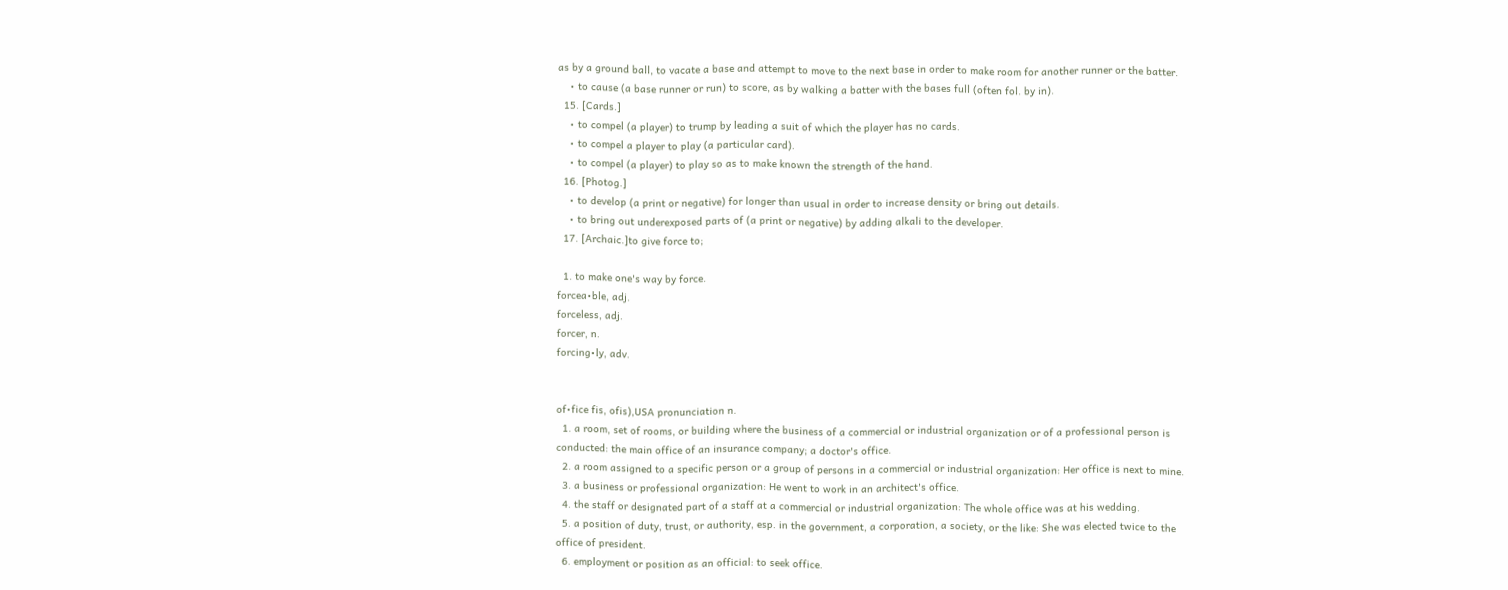as by a ground ball, to vacate a base and attempt to move to the next base in order to make room for another runner or the batter.
    • to cause (a base runner or run) to score, as by walking a batter with the bases full (often fol. by in).
  15. [Cards.]
    • to compel (a player) to trump by leading a suit of which the player has no cards.
    • to compel a player to play (a particular card).
    • to compel (a player) to play so as to make known the strength of the hand.
  16. [Photog.]
    • to develop (a print or negative) for longer than usual in order to increase density or bring out details.
    • to bring out underexposed parts of (a print or negative) by adding alkali to the developer.
  17. [Archaic.]to give force to;

  1. to make one's way by force.
forcea•ble, adj.
forceless, adj.
forcer, n.
forcing•ly, adv.


of•fice fis, ofis),USA pronunciation n.
  1. a room, set of rooms, or building where the business of a commercial or industrial organization or of a professional person is conducted: the main office of an insurance company; a doctor's office.
  2. a room assigned to a specific person or a group of persons in a commercial or industrial organization: Her office is next to mine.
  3. a business or professional organization: He went to work in an architect's office.
  4. the staff or designated part of a staff at a commercial or industrial organization: The whole office was at his wedding.
  5. a position of duty, trust, or authority, esp. in the government, a corporation, a society, or the like: She was elected twice to the office of president.
  6. employment or position as an official: to seek office.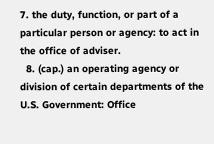7. the duty, function, or part of a particular person or agency: to act in the office of adviser.
  8. (cap.) an operating agency or division of certain departments of the U.S. Government: Office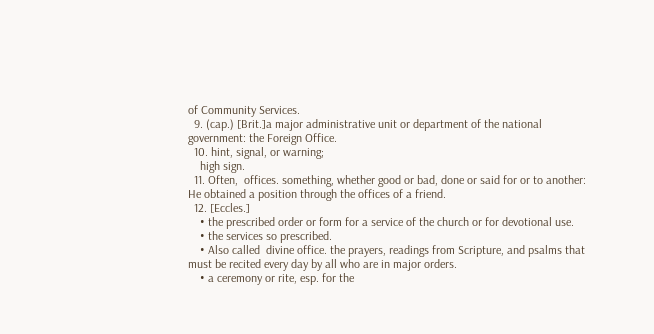of Community Services.
  9. (cap.) [Brit.]a major administrative unit or department of the national government: the Foreign Office.
  10. hint, signal, or warning;
    high sign.
  11. Often,  offices. something, whether good or bad, done or said for or to another: He obtained a position through the offices of a friend.
  12. [Eccles.]
    • the prescribed order or form for a service of the church or for devotional use.
    • the services so prescribed.
    • Also called  divine office. the prayers, readings from Scripture, and psalms that must be recited every day by all who are in major orders.
    • a ceremony or rite, esp. for the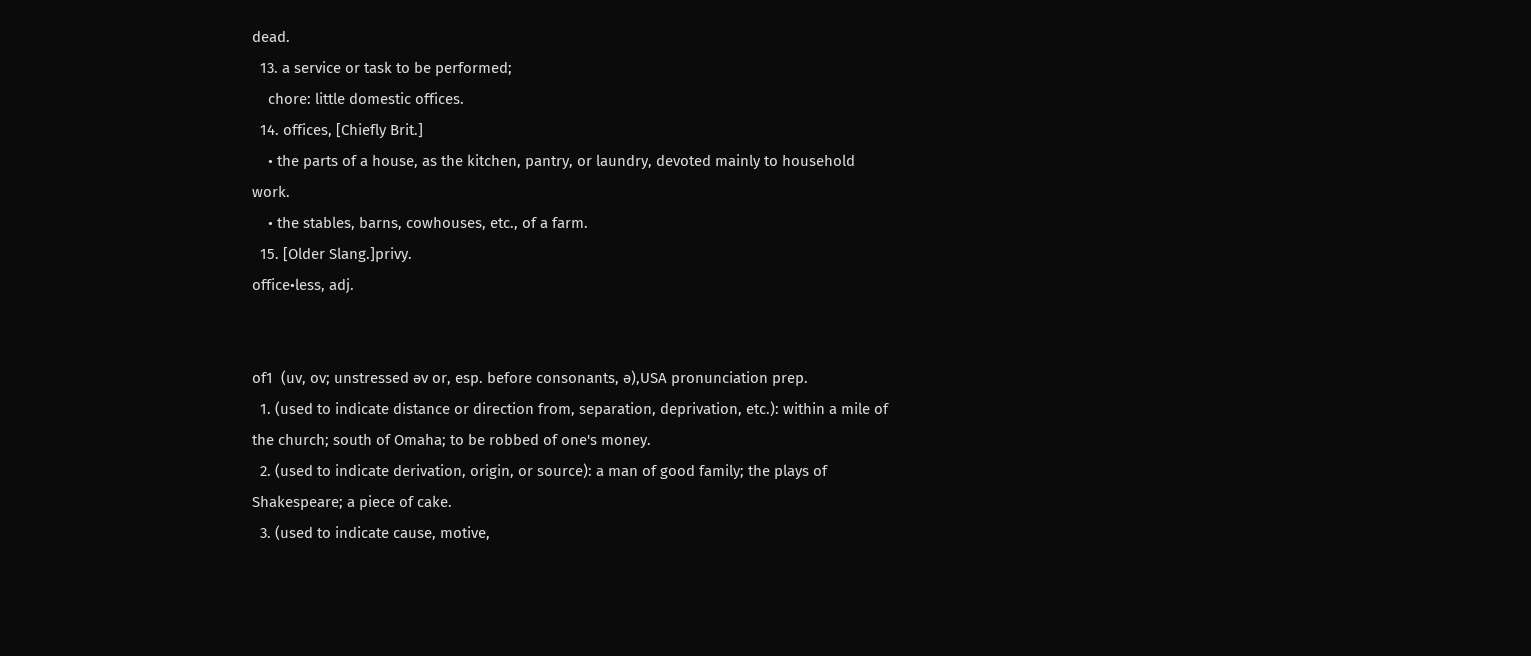dead.
  13. a service or task to be performed;
    chore: little domestic offices.
  14. offices, [Chiefly Brit.]
    • the parts of a house, as the kitchen, pantry, or laundry, devoted mainly to household work.
    • the stables, barns, cowhouses, etc., of a farm.
  15. [Older Slang.]privy.
office•less, adj.


of1  (uv, ov; unstressed əv or, esp. before consonants, ə),USA pronunciation prep.
  1. (used to indicate distance or direction from, separation, deprivation, etc.): within a mile of the church; south of Omaha; to be robbed of one's money.
  2. (used to indicate derivation, origin, or source): a man of good family; the plays of Shakespeare; a piece of cake.
  3. (used to indicate cause, motive,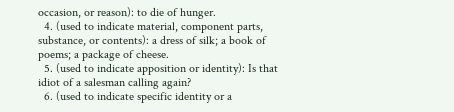occasion, or reason): to die of hunger.
  4. (used to indicate material, component parts, substance, or contents): a dress of silk; a book of poems; a package of cheese.
  5. (used to indicate apposition or identity): Is that idiot of a salesman calling again?
  6. (used to indicate specific identity or a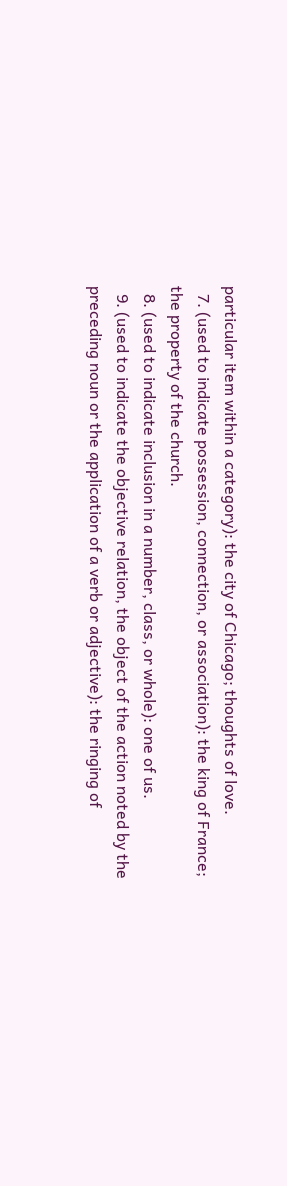particular item within a category): the city of Chicago; thoughts of love.
  7. (used to indicate possession, connection, or association): the king of France; the property of the church.
  8. (used to indicate inclusion in a number, class, or whole): one of us.
  9. (used to indicate the objective relation, the object of the action noted by the preceding noun or the application of a verb or adjective): the ringing of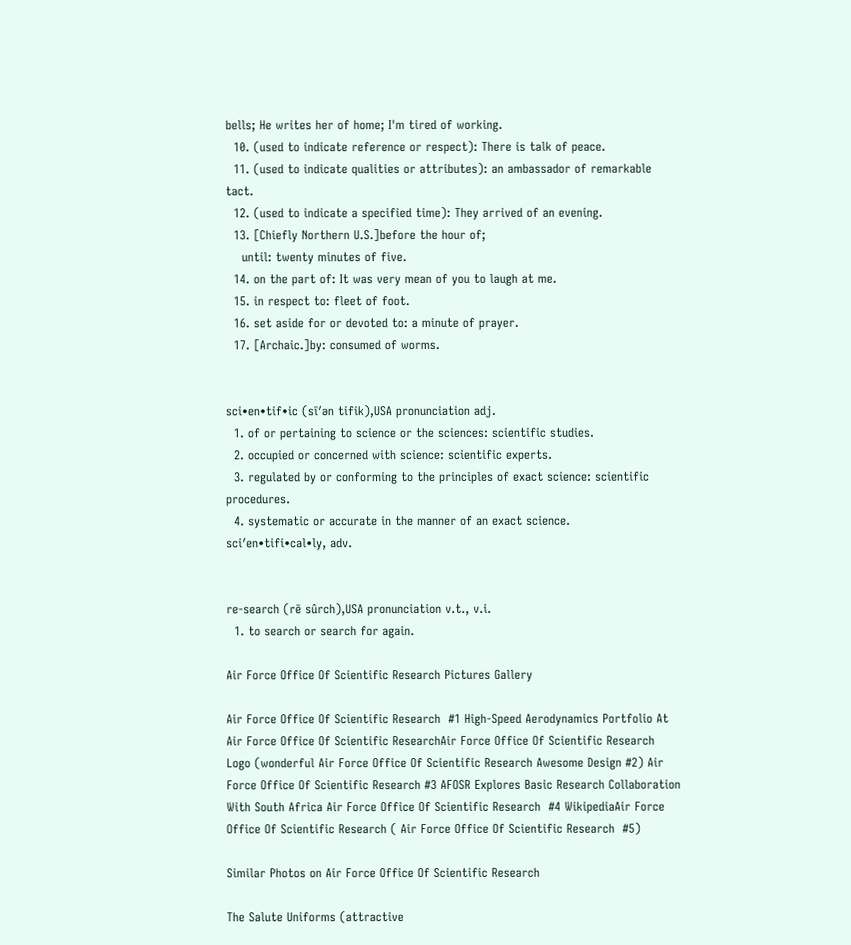bells; He writes her of home; I'm tired of working.
  10. (used to indicate reference or respect): There is talk of peace.
  11. (used to indicate qualities or attributes): an ambassador of remarkable tact.
  12. (used to indicate a specified time): They arrived of an evening.
  13. [Chiefly Northern U.S.]before the hour of;
    until: twenty minutes of five.
  14. on the part of: It was very mean of you to laugh at me.
  15. in respect to: fleet of foot.
  16. set aside for or devoted to: a minute of prayer.
  17. [Archaic.]by: consumed of worms.


sci•en•tif•ic (sī′ən tifik),USA pronunciation adj.
  1. of or pertaining to science or the sciences: scientific studies.
  2. occupied or concerned with science: scientific experts.
  3. regulated by or conforming to the principles of exact science: scientific procedures.
  4. systematic or accurate in the manner of an exact science.
sci′en•tifi•cal•ly, adv.


re-search (rē sûrch),USA pronunciation v.t., v.i.
  1. to search or search for again.

Air Force Office Of Scientific Research Pictures Gallery

Air Force Office Of Scientific Research  #1 High-Speed Aerodynamics Portfolio At Air Force Office Of Scientific ResearchAir Force Office Of Scientific Research Logo (wonderful Air Force Office Of Scientific Research Awesome Design #2) Air Force Office Of Scientific Research #3 AFOSR Explores Basic Research Collaboration With South Africa Air Force Office Of Scientific Research  #4 WikipediaAir Force Office Of Scientific Research ( Air Force Office Of Scientific Research  #5)

Similar Photos on Air Force Office Of Scientific Research

The Salute Uniforms (attractive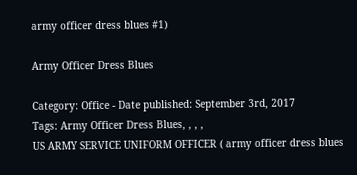army officer dress blues #1)

Army Officer Dress Blues

Category: Office - Date published: September 3rd, 2017
Tags: Army Officer Dress Blues, , , ,
US ARMY SERVICE UNIFORM OFFICER ( army officer dress blues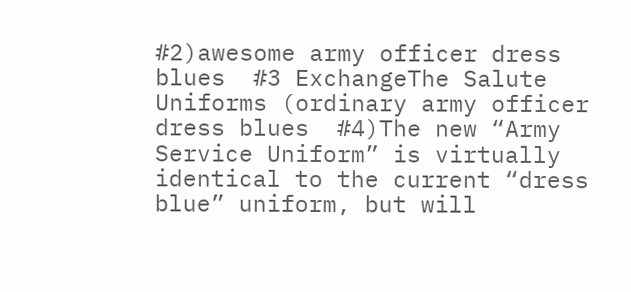#2)awesome army officer dress blues  #3 ExchangeThe Salute Uniforms (ordinary army officer dress blues  #4)The new “Army Service Uniform” is virtually identical to the current “dress  blue” uniform, but will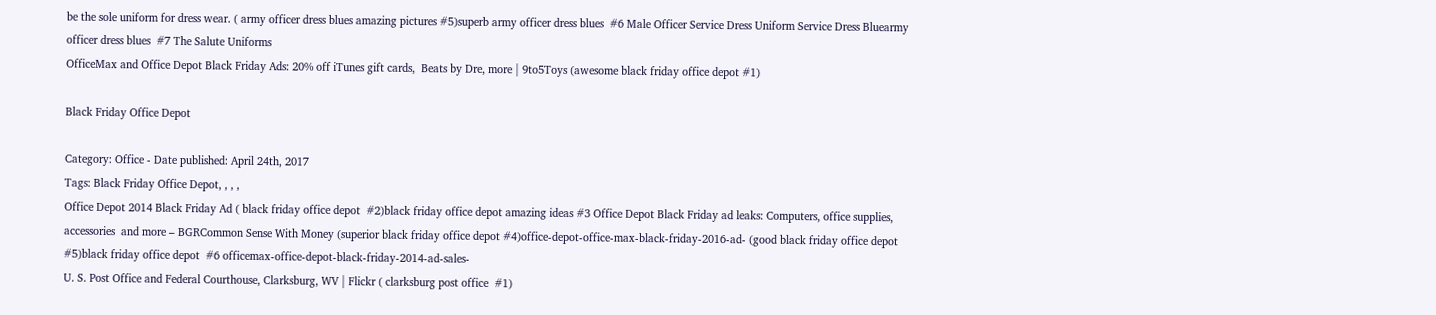be the sole uniform for dress wear. ( army officer dress blues amazing pictures #5)superb army officer dress blues  #6 Male Officer Service Dress Uniform Service Dress Bluearmy officer dress blues  #7 The Salute Uniforms
OfficeMax and Office Depot Black Friday Ads: 20% off iTunes gift cards,  Beats by Dre, more | 9to5Toys (awesome black friday office depot #1)

Black Friday Office Depot

Category: Office - Date published: April 24th, 2017
Tags: Black Friday Office Depot, , , ,
Office Depot 2014 Black Friday Ad ( black friday office depot  #2)black friday office depot amazing ideas #3 Office Depot Black Friday ad leaks: Computers, office supplies, accessories  and more – BGRCommon Sense With Money (superior black friday office depot #4)office-depot-office-max-black-friday-2016-ad- (good black friday office depot  #5)black friday office depot  #6 officemax-office-depot-black-friday-2014-ad-sales-
U. S. Post Office and Federal Courthouse, Clarksburg, WV | Flickr ( clarksburg post office  #1)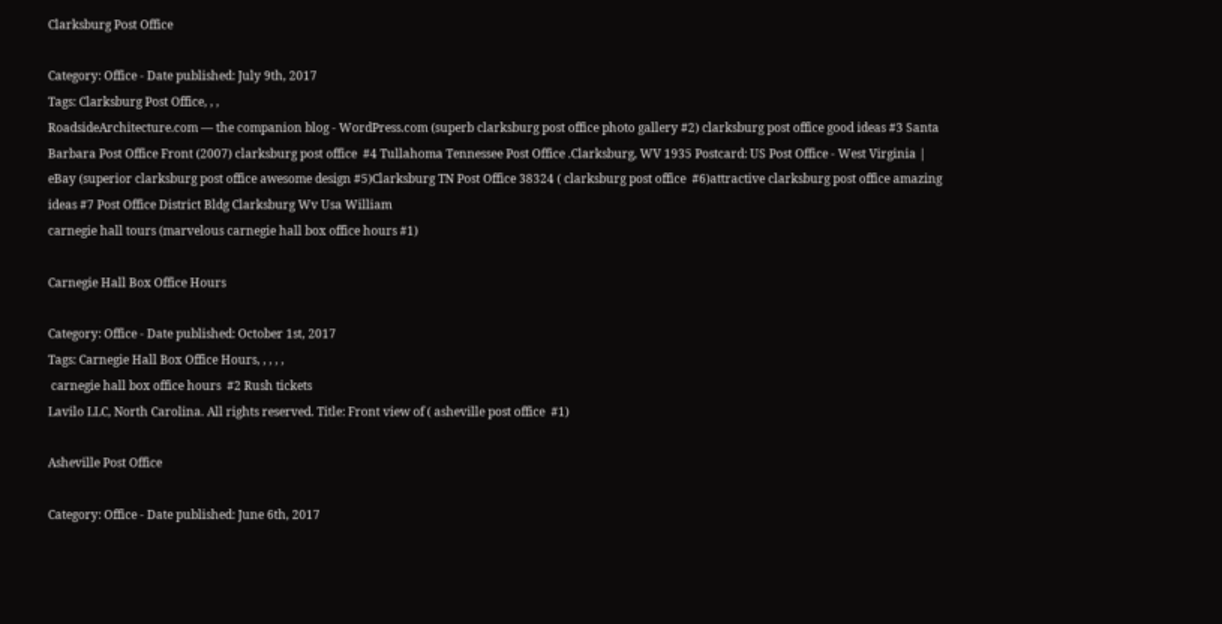Clarksburg Post Office

Category: Office - Date published: July 9th, 2017
Tags: Clarksburg Post Office, , ,
RoadsideArchitecture.com — the companion blog - WordPress.com (superb clarksburg post office photo gallery #2) clarksburg post office good ideas #3 Santa Barbara Post Office Front (2007) clarksburg post office  #4 Tullahoma Tennessee Post Office .Clarksburg, WV 1935 Postcard: US Post Office - West Virginia | eBay (superior clarksburg post office awesome design #5)Clarksburg TN Post Office 38324 ( clarksburg post office  #6)attractive clarksburg post office amazing ideas #7 Post Office District Bldg Clarksburg Wv Usa William
carnegie hall tours (marvelous carnegie hall box office hours #1)

Carnegie Hall Box Office Hours

Category: Office - Date published: October 1st, 2017
Tags: Carnegie Hall Box Office Hours, , , , ,
 carnegie hall box office hours  #2 Rush tickets
Lavilo LLC, North Carolina. All rights reserved. Title: Front view of ( asheville post office  #1)

Asheville Post Office

Category: Office - Date published: June 6th, 2017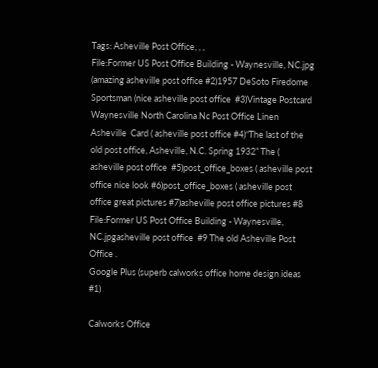Tags: Asheville Post Office, , ,
File:Former US Post Office Building - Waynesville, NC.jpg (amazing asheville post office #2)1957 DeSoto Firedome Sportsman (nice asheville post office  #3)Vintage Postcard Waynesville North Carolina Nc Post Office Linen Asheville  Card ( asheville post office #4)“The last of the old post office, Asheville, N.C. Spring 1932” The ( asheville post office  #5)post_office_boxes ( asheville post office nice look #6)post_office_boxes ( asheville post office great pictures #7)asheville post office pictures #8 File:Former US Post Office Building - Waynesville, NC.jpgasheville post office  #9 The old Asheville Post Office .
Google Plus (superb calworks office home design ideas #1)

Calworks Office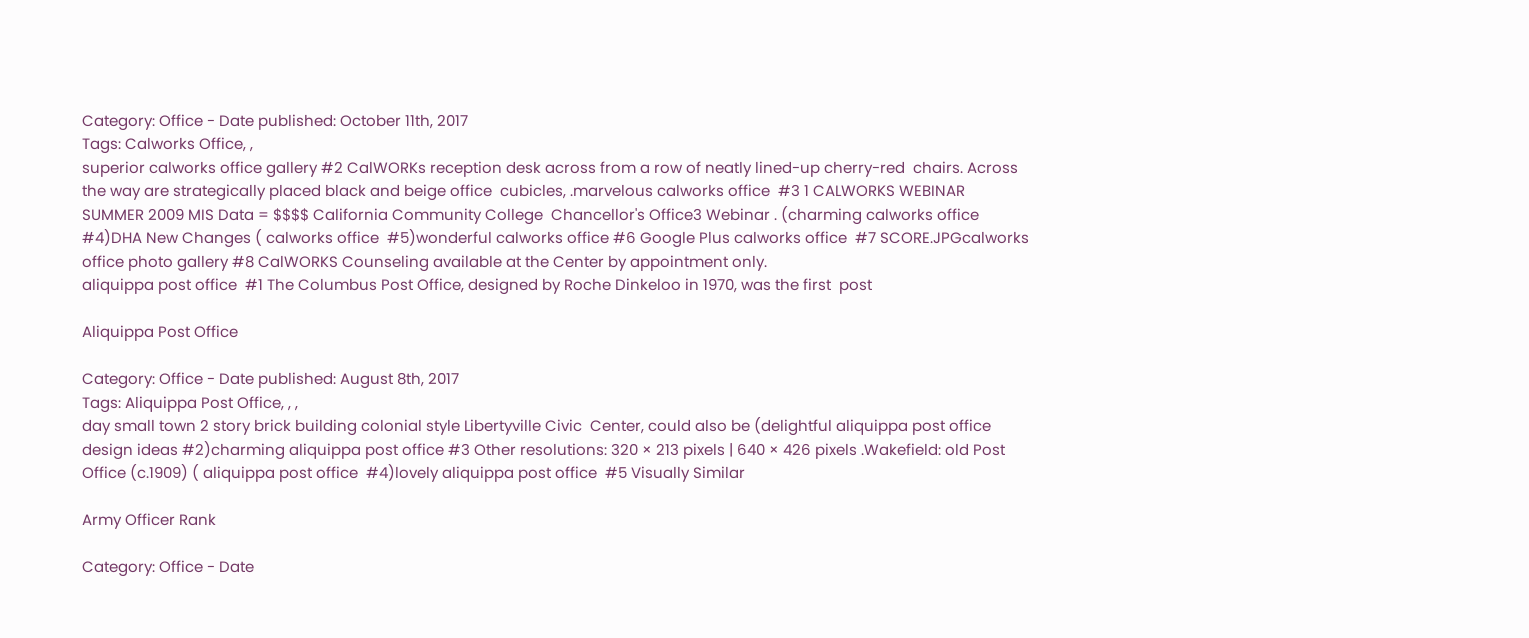Category: Office - Date published: October 11th, 2017
Tags: Calworks Office, ,
superior calworks office gallery #2 CalWORKs reception desk across from a row of neatly lined-up cherry-red  chairs. Across the way are strategically placed black and beige office  cubicles, .marvelous calworks office  #3 1 CALWORKS WEBINAR SUMMER 2009 MIS Data = $$$$ California Community College  Chancellor's Office3 Webinar . (charming calworks office  #4)DHA New Changes ( calworks office  #5)wonderful calworks office #6 Google Plus calworks office  #7 SCORE.JPGcalworks office photo gallery #8 CalWORKS Counseling available at the Center by appointment only.
aliquippa post office  #1 The Columbus Post Office, designed by Roche Dinkeloo in 1970, was the first  post

Aliquippa Post Office

Category: Office - Date published: August 8th, 2017
Tags: Aliquippa Post Office, , ,
day small town 2 story brick building colonial style Libertyville Civic  Center, could also be (delightful aliquippa post office design ideas #2)charming aliquippa post office #3 Other resolutions: 320 × 213 pixels | 640 × 426 pixels .Wakefield: old Post Office (c.1909) ( aliquippa post office  #4)lovely aliquippa post office  #5 Visually Similar

Army Officer Rank

Category: Office - Date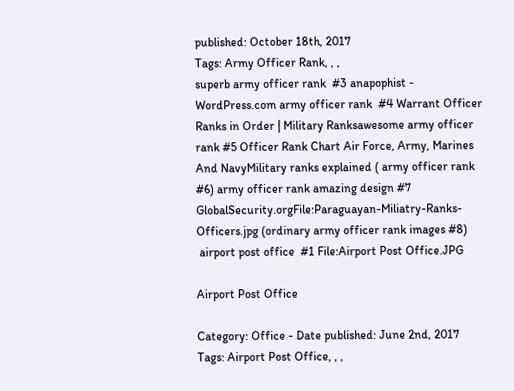published: October 18th, 2017
Tags: Army Officer Rank, , ,
superb army officer rank  #3 anapophist - WordPress.com army officer rank  #4 Warrant Officer Ranks in Order | Military Ranksawesome army officer rank #5 Officer Rank Chart Air Force, Army, Marines And NavyMilitary ranks explained ( army officer rank  #6) army officer rank amazing design #7 GlobalSecurity.orgFile:Paraguayan-Miliatry-Ranks-Officers.jpg (ordinary army officer rank images #8)
 airport post office  #1 File:Airport Post Office.JPG

Airport Post Office

Category: Office - Date published: June 2nd, 2017
Tags: Airport Post Office, , ,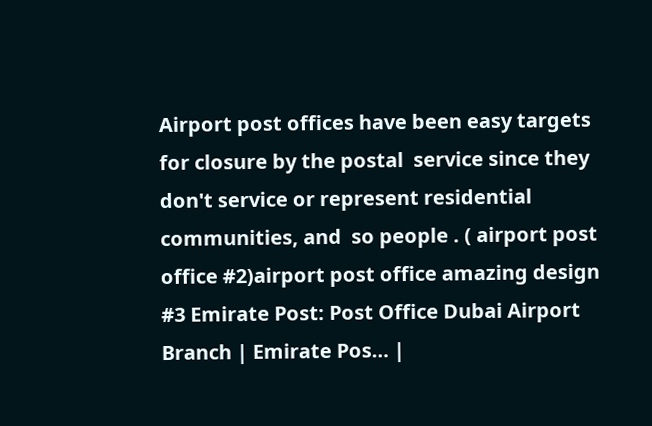Airport post offices have been easy targets for closure by the postal  service since they don't service or represent residential communities, and  so people . ( airport post office #2)airport post office amazing design #3 Emirate Post: Post Office Dubai Airport Branch | Emirate Pos… |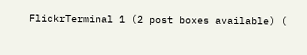FlickrTerminal 1 (2 post boxes available) (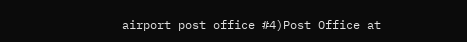airport post office #4)Post Office at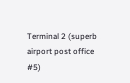Terminal 2 (superb airport post office  #5)